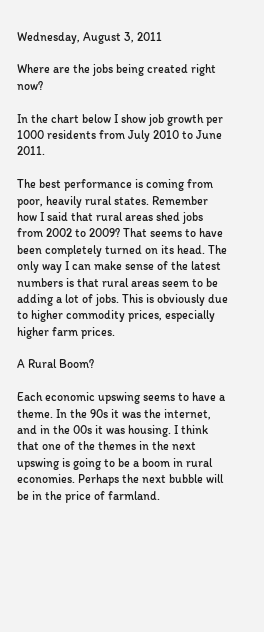Wednesday, August 3, 2011

Where are the jobs being created right now?

In the chart below I show job growth per 1000 residents from July 2010 to June 2011.

The best performance is coming from poor, heavily rural states. Remember how I said that rural areas shed jobs from 2002 to 2009? That seems to have been completely turned on its head. The only way I can make sense of the latest numbers is that rural areas seem to be adding a lot of jobs. This is obviously due to higher commodity prices, especially higher farm prices.

A Rural Boom?

Each economic upswing seems to have a theme. In the 90s it was the internet, and in the 00s it was housing. I think that one of the themes in the next upswing is going to be a boom in rural economies. Perhaps the next bubble will be in the price of farmland.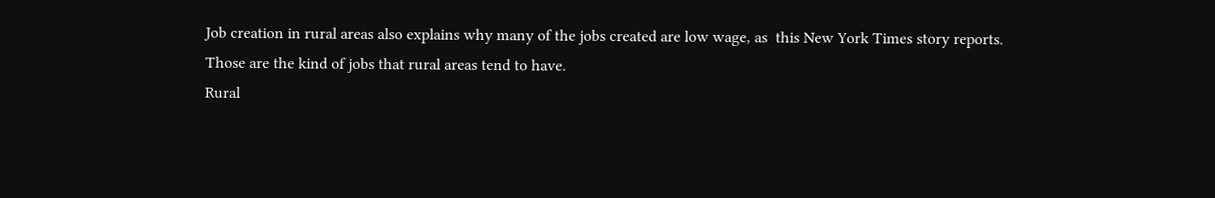Job creation in rural areas also explains why many of the jobs created are low wage, as  this New York Times story reports. Those are the kind of jobs that rural areas tend to have.
Rural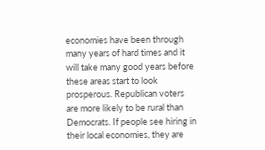economies have been through many years of hard times and it will take many good years before these areas start to look prosperous. Republican voters are more likely to be rural than Democrats. If people see hiring in their local economies, they are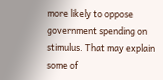more likely to oppose government spending on stimulus. That may explain some of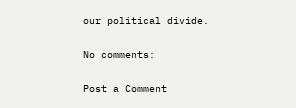our political divide.

No comments:

Post a Comment